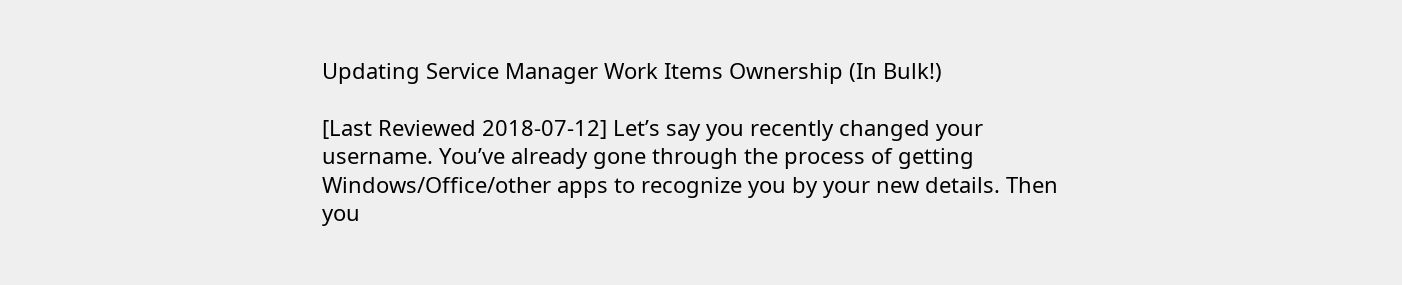Updating Service Manager Work Items Ownership (In Bulk!)

[Last Reviewed 2018-07-12] Let’s say you recently changed your username. You’ve already gone through the process of getting Windows/Office/other apps to recognize you by your new details. Then you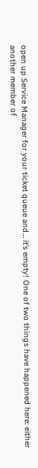open up Service Manager for your ticket queue and… it’s empty! One of two things have happened here: either another member of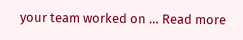your team worked on … Read more